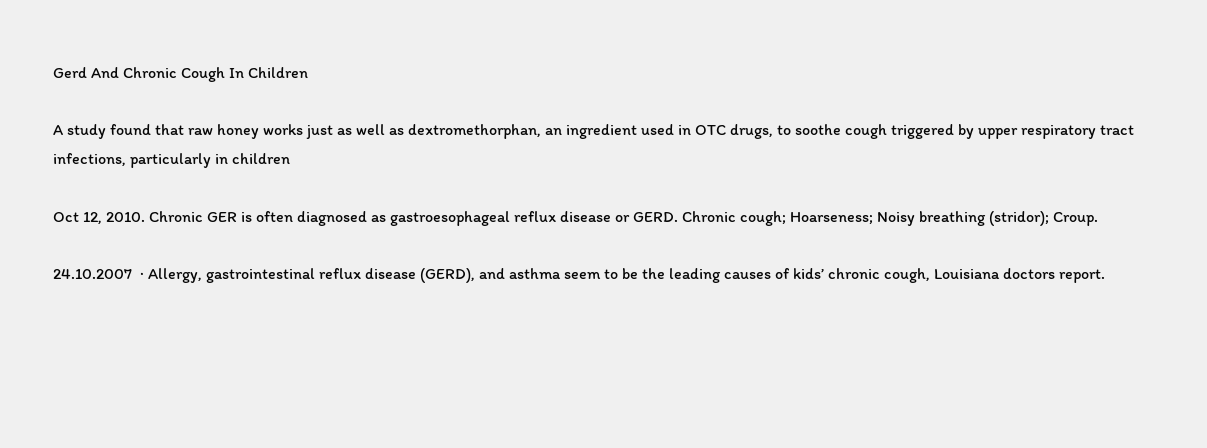Gerd And Chronic Cough In Children

A study found that raw honey works just as well as dextromethorphan, an ingredient used in OTC drugs, to soothe cough triggered by upper respiratory tract infections, particularly in children

Oct 12, 2010. Chronic GER is often diagnosed as gastroesophageal reflux disease or GERD. Chronic cough; Hoarseness; Noisy breathing (stridor); Croup.

24.10.2007  · Allergy, gastrointestinal reflux disease (GERD), and asthma seem to be the leading causes of kids’ chronic cough, Louisiana doctors report.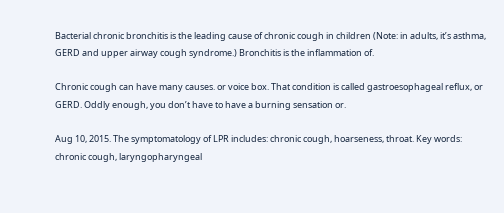Bacterial chronic bronchitis is the leading cause of chronic cough in children (Note: in adults, it’s asthma, GERD and upper airway cough syndrome.) Bronchitis is the inflammation of.

Chronic cough can have many causes. or voice box. That condition is called gastroesophageal reflux, or GERD. Oddly enough, you don’t have to have a burning sensation or.

Aug 10, 2015. The symptomatology of LPR includes: chronic cough, hoarseness, throat. Key words: chronic cough, laryngopharyngeal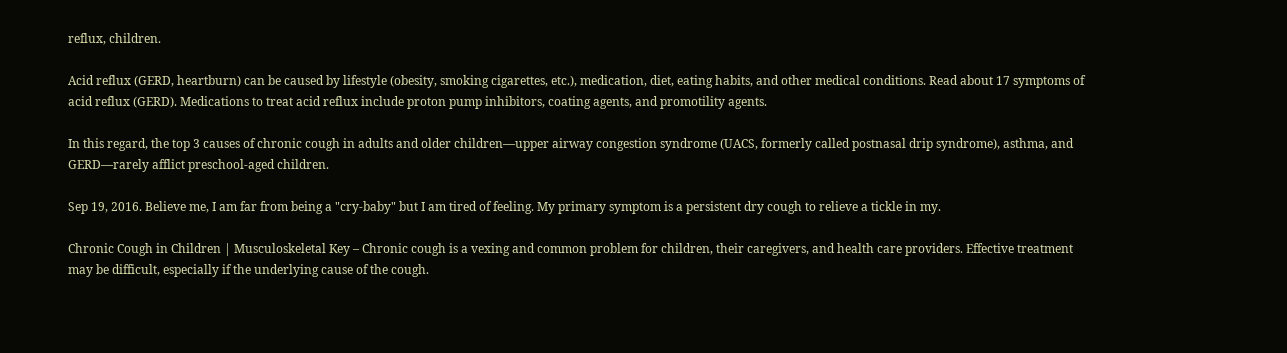reflux, children.

Acid reflux (GERD, heartburn) can be caused by lifestyle (obesity, smoking cigarettes, etc.), medication, diet, eating habits, and other medical conditions. Read about 17 symptoms of acid reflux (GERD). Medications to treat acid reflux include proton pump inhibitors, coating agents, and promotility agents.

In this regard, the top 3 causes of chronic cough in adults and older children—upper airway congestion syndrome (UACS, formerly called postnasal drip syndrome), asthma, and GERD—rarely afflict preschool-aged children.

Sep 19, 2016. Believe me, I am far from being a "cry-baby" but I am tired of feeling. My primary symptom is a persistent dry cough to relieve a tickle in my.

Chronic Cough in Children | Musculoskeletal Key – Chronic cough is a vexing and common problem for children, their caregivers, and health care providers. Effective treatment may be difficult, especially if the underlying cause of the cough.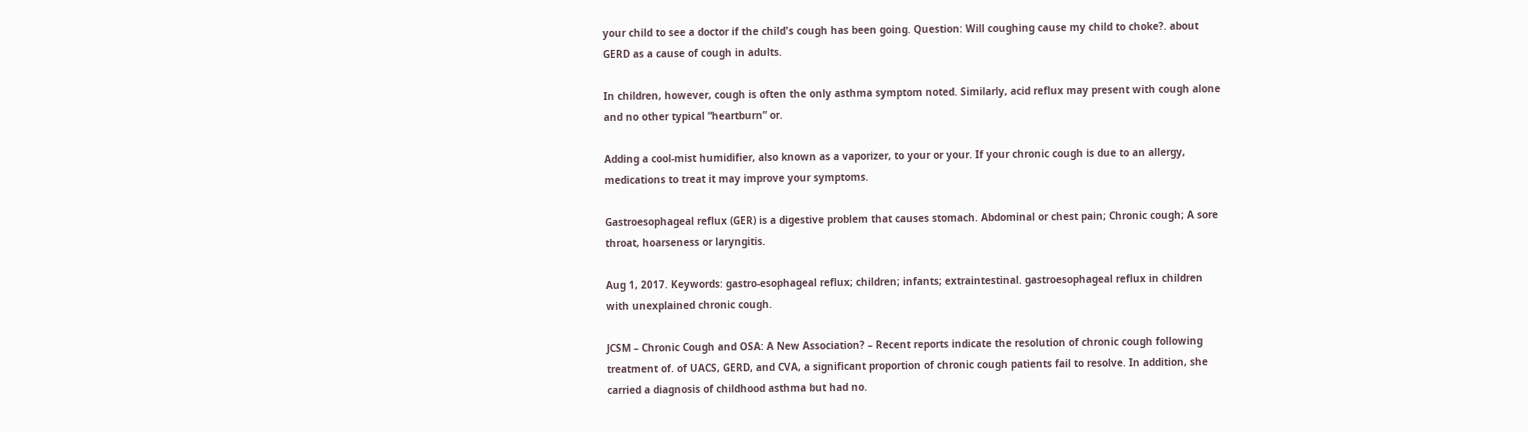your child to see a doctor if the child's cough has been going. Question: Will coughing cause my child to choke?. about GERD as a cause of cough in adults.

In children, however, cough is often the only asthma symptom noted. Similarly, acid reflux may present with cough alone and no other typical “heartburn” or.

Adding a cool-mist humidifier, also known as a vaporizer, to your or your. If your chronic cough is due to an allergy, medications to treat it may improve your symptoms.

Gastroesophageal reflux (GER) is a digestive problem that causes stomach. Abdominal or chest pain; Chronic cough; A sore throat, hoarseness or laryngitis.

Aug 1, 2017. Keywords: gastro-esophageal reflux; children; infants; extraintestinal. gastroesophageal reflux in children with unexplained chronic cough.

JCSM – Chronic Cough and OSA: A New Association? – Recent reports indicate the resolution of chronic cough following treatment of. of UACS, GERD, and CVA, a significant proportion of chronic cough patients fail to resolve. In addition, she carried a diagnosis of childhood asthma but had no.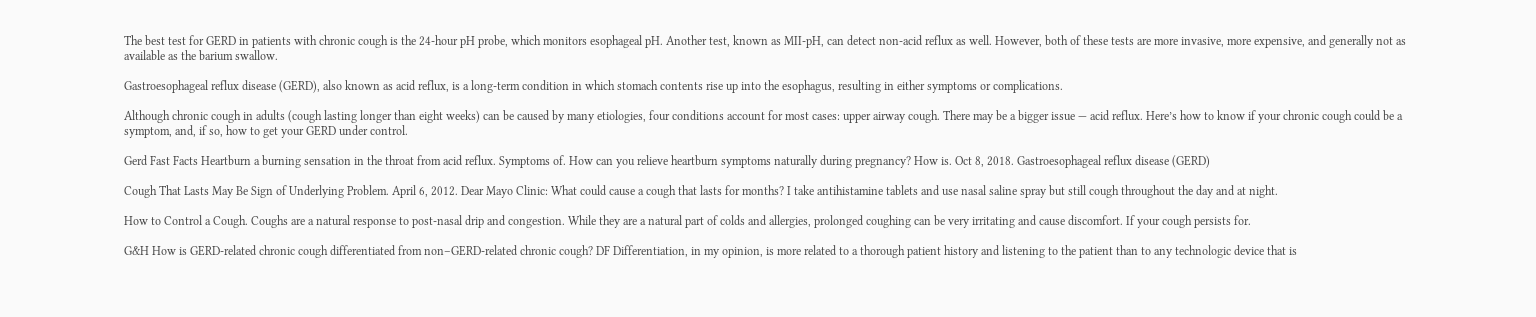The best test for GERD in patients with chronic cough is the 24-hour pH probe, which monitors esophageal pH. Another test, known as MII-pH, can detect non-acid reflux as well. However, both of these tests are more invasive, more expensive, and generally not as available as the barium swallow.

Gastroesophageal reflux disease (GERD), also known as acid reflux, is a long-term condition in which stomach contents rise up into the esophagus, resulting in either symptoms or complications.

Although chronic cough in adults (cough lasting longer than eight weeks) can be caused by many etiologies, four conditions account for most cases: upper airway cough. There may be a bigger issue — acid reflux. Here’s how to know if your chronic cough could be a symptom, and, if so, how to get your GERD under control.

Gerd Fast Facts Heartburn a burning sensation in the throat from acid reflux. Symptoms of. How can you relieve heartburn symptoms naturally during pregnancy? How is. Oct 8, 2018. Gastroesophageal reflux disease (GERD)

Cough That Lasts May Be Sign of Underlying Problem. April 6, 2012. Dear Mayo Clinic: What could cause a cough that lasts for months? I take antihistamine tablets and use nasal saline spray but still cough throughout the day and at night.

How to Control a Cough. Coughs are a natural response to post-nasal drip and congestion. While they are a natural part of colds and allergies, prolonged coughing can be very irritating and cause discomfort. If your cough persists for.

G&H How is GERD-related chronic cough differentiated from non–GERD-related chronic cough? DF Differentiation, in my opinion, is more related to a thorough patient history and listening to the patient than to any technologic device that is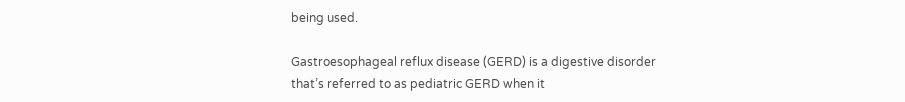being used.

Gastroesophageal reflux disease (GERD) is a digestive disorder that’s referred to as pediatric GERD when it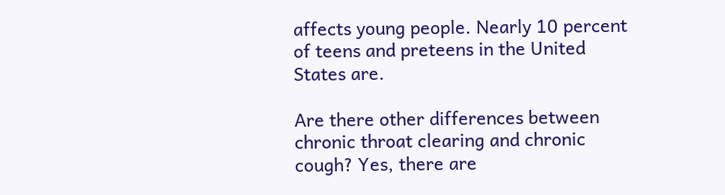affects young people. Nearly 10 percent of teens and preteens in the United States are.

Are there other differences between chronic throat clearing and chronic cough? Yes, there are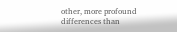other, more profound differences than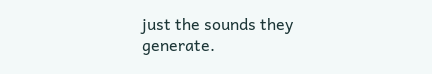just the sounds they generate.